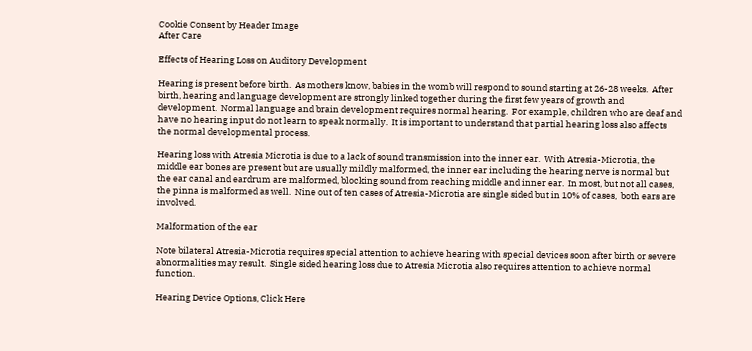Cookie Consent by Header Image
After Care

Effects of Hearing Loss on Auditory Development

Hearing is present before birth.  As mothers know, babies in the womb will respond to sound starting at 26-28 weeks.  After birth, hearing and language development are strongly linked together during the first few years of growth and development.  Normal language and brain development requires normal hearing.  For example, children who are deaf and have no hearing input do not learn to speak normally.  It is important to understand that partial hearing loss also affects the normal developmental process.

Hearing loss with Atresia Microtia is due to a lack of sound transmission into the inner ear.  With Atresia-Microtia, the middle ear bones are present but are usually mildly malformed, the inner ear including the hearing nerve is normal but the ear canal and eardrum are malformed, blocking sound from reaching middle and inner ear.  In most, but not all cases, the pinna is malformed as well.  Nine out of ten cases of Atresia-Microtia are single sided but in 10% of cases,  both ears are involved.

Malformation of the ear

Note bilateral Atresia-Microtia requires special attention to achieve hearing with special devices soon after birth or severe abnormalities may result.  Single sided hearing loss due to Atresia Microtia also requires attention to achieve normal function.

Hearing Device Options, Click Here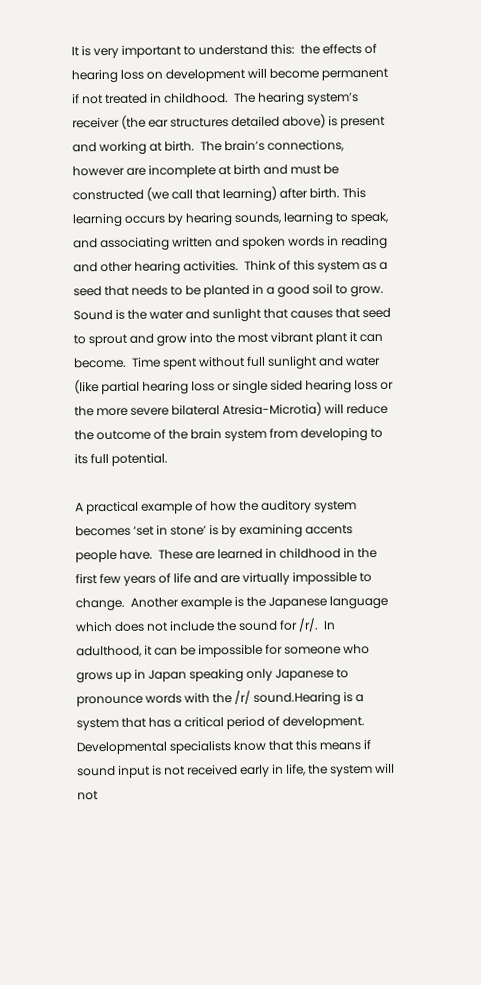It is very important to understand this:  the effects of hearing loss on development will become permanent if not treated in childhood.  The hearing system’s receiver (the ear structures detailed above) is present and working at birth.  The brain’s connections, however are incomplete at birth and must be constructed (we call that learning) after birth. This learning occurs by hearing sounds, learning to speak, and associating written and spoken words in reading and other hearing activities.  Think of this system as a seed that needs to be planted in a good soil to grow.  Sound is the water and sunlight that causes that seed to sprout and grow into the most vibrant plant it can become.  Time spent without full sunlight and water (like partial hearing loss or single sided hearing loss or the more severe bilateral Atresia-Microtia) will reduce the outcome of the brain system from developing to its full potential.

A practical example of how the auditory system becomes ‘set in stone’ is by examining accents people have.  These are learned in childhood in the first few years of life and are virtually impossible to change.  Another example is the Japanese language which does not include the sound for /r/.  In adulthood, it can be impossible for someone who grows up in Japan speaking only Japanese to pronounce words with the /r/ sound.Hearing is a system that has a critical period of development.  Developmental specialists know that this means if sound input is not received early in life, the system will not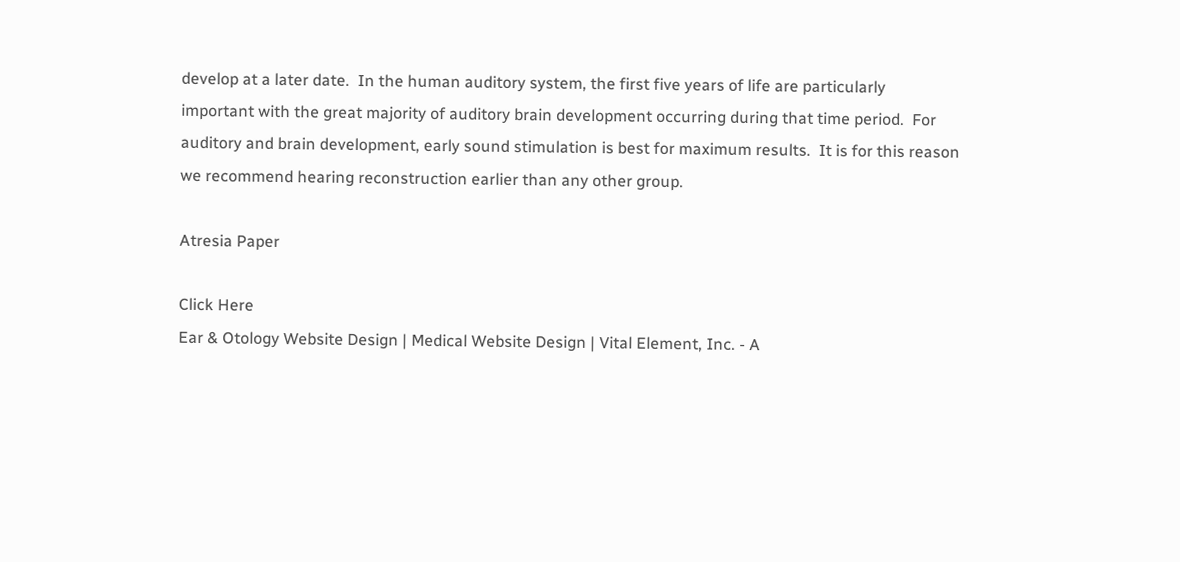develop at a later date.  In the human auditory system, the first five years of life are particularly important with the great majority of auditory brain development occurring during that time period.  For auditory and brain development, early sound stimulation is best for maximum results.  It is for this reason we recommend hearing reconstruction earlier than any other group.

Atresia Paper

Click Here
Ear & Otology Website Design | Medical Website Design | Vital Element, Inc. - A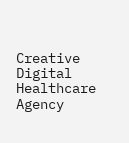Creative Digital Healthcare Agency